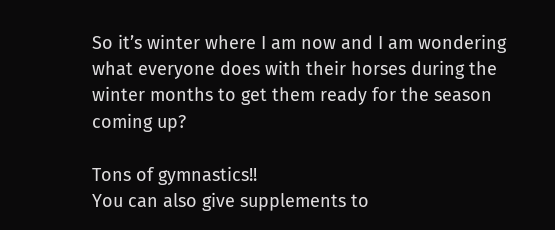So it’s winter where I am now and I am wondering what everyone does with their horses during the winter months to get them ready for the season coming up?

Tons of gymnastics!!
You can also give supplements to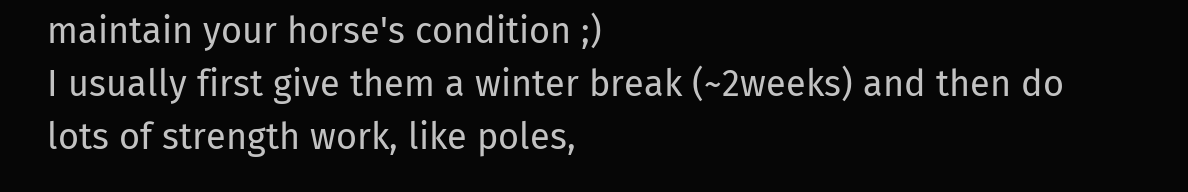maintain your horse's condition ;)
I usually first give them a winter break (~2weeks) and then do lots of strength work, like poles,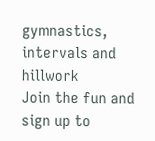gymnastics, intervals and hillwork
Join the fun and sign up to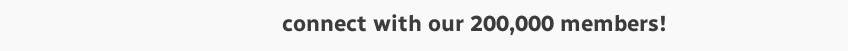connect with our 200,000 members!